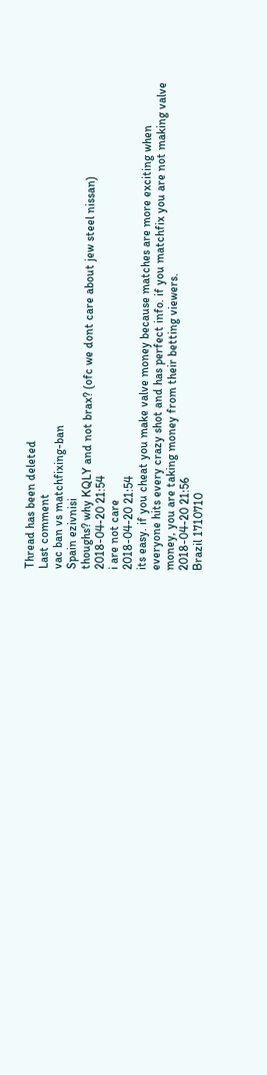Thread has been deleted
Last comment
vac ban vs matchfixing-ban
Spain ezivnisi
thoughs? why KQLY and not brax? (ofc we dont care about jew steel nissan)
2018-04-20 21:54
i are not care
2018-04-20 21:54
its easy. if you cheat you make valve money because matches are more exciting when everyone hits every crazy shot and has perfect info. if you matchfix you are not making valve money, you are taking money from their betting viewers.
2018-04-20 21:56
Brazil 1710710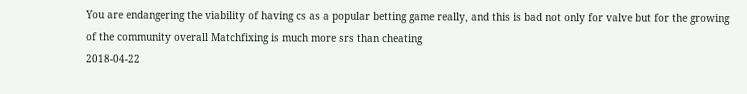You are endangering the viability of having cs as a popular betting game really, and this is bad not only for valve but for the growing of the community overall Matchfixing is much more srs than cheating
2018-04-22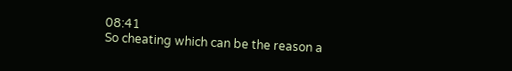08:41
So cheating which can be the reason a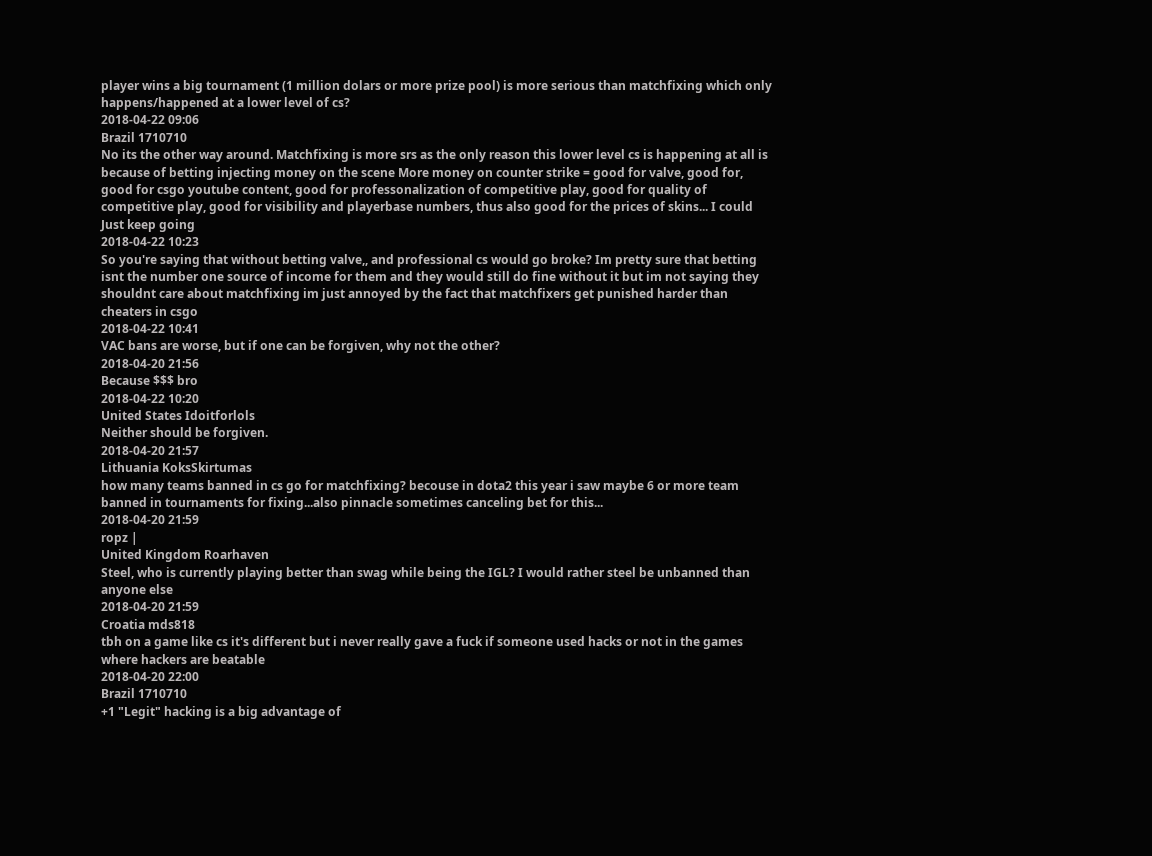player wins a big tournament (1 million dolars or more prize pool) is more serious than matchfixing which only happens/happened at a lower level of cs?
2018-04-22 09:06
Brazil 1710710
No its the other way around. Matchfixing is more srs as the only reason this lower level cs is happening at all is because of betting injecting money on the scene More money on counter strike = good for valve, good for, good for csgo youtube content, good for professonalization of competitive play, good for quality of competitive play, good for visibility and playerbase numbers, thus also good for the prices of skins... I could Just keep going
2018-04-22 10:23
So you're saying that without betting valve,, and professional cs would go broke? Im pretty sure that betting isnt the number one source of income for them and they would still do fine without it but im not saying they shouldnt care about matchfixing im just annoyed by the fact that matchfixers get punished harder than cheaters in csgo
2018-04-22 10:41
VAC bans are worse, but if one can be forgiven, why not the other?
2018-04-20 21:56
Because $$$ bro
2018-04-22 10:20
United States Idoitforlols
Neither should be forgiven.
2018-04-20 21:57
Lithuania KoksSkirtumas
how many teams banned in cs go for matchfixing? becouse in dota2 this year i saw maybe 6 or more team banned in tournaments for fixing...also pinnacle sometimes canceling bet for this...
2018-04-20 21:59
ropz |
United Kingdom Roarhaven
Steel, who is currently playing better than swag while being the IGL? I would rather steel be unbanned than anyone else
2018-04-20 21:59
Croatia mds818
tbh on a game like cs it's different but i never really gave a fuck if someone used hacks or not in the games where hackers are beatable
2018-04-20 22:00
Brazil 1710710
+1 "Legit" hacking is a big advantage of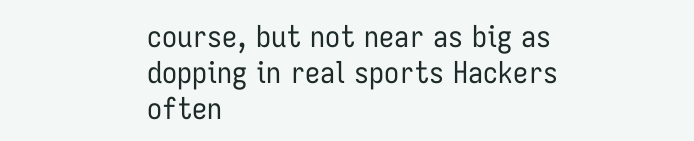course, but not near as big as dopping in real sports Hackers often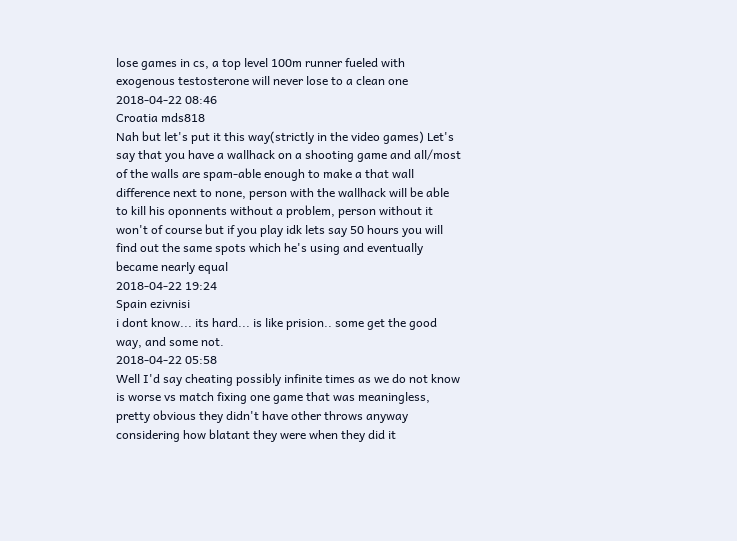lose games in cs, a top level 100m runner fueled with exogenous testosterone will never lose to a clean one
2018-04-22 08:46
Croatia mds818
Nah but let's put it this way(strictly in the video games) Let's say that you have a wallhack on a shooting game and all/most of the walls are spam-able enough to make a that wall difference next to none, person with the wallhack will be able to kill his oponnents without a problem, person without it won't of course but if you play idk lets say 50 hours you will find out the same spots which he's using and eventually became nearly equal
2018-04-22 19:24
Spain ezivnisi
i dont know... its hard... is like prision.. some get the good way, and some not.
2018-04-22 05:58
Well I'd say cheating possibly infinite times as we do not know is worse vs match fixing one game that was meaningless, pretty obvious they didn't have other throws anyway considering how blatant they were when they did it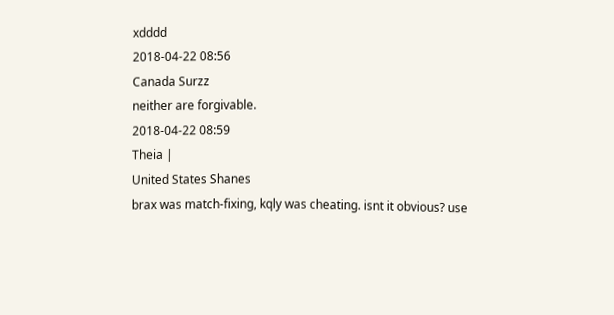xdddd
2018-04-22 08:56
Canada Surzz
neither are forgivable.
2018-04-22 08:59
Theia |
United States Shanes
brax was match-fixing, kqly was cheating. isnt it obvious? use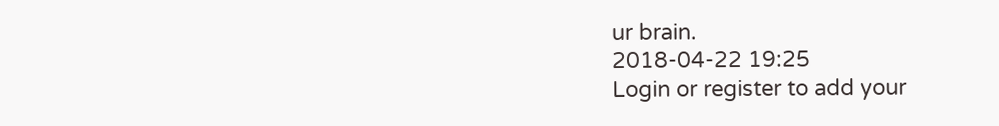ur brain.
2018-04-22 19:25
Login or register to add your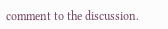comment to the discussion.